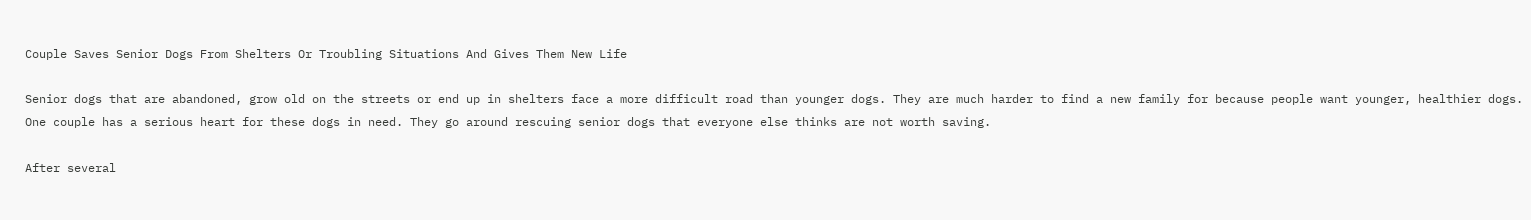Couple Saves Senior Dogs From Shelters Or Troubling Situations And Gives Them New Life

Senior dogs that are abandoned, grow old on the streets or end up in shelters face a more difficult road than younger dogs. They are much harder to find a new family for because people want younger, healthier dogs. One couple has a serious heart for these dogs in need. They go around rescuing senior dogs that everyone else thinks are not worth saving.

After several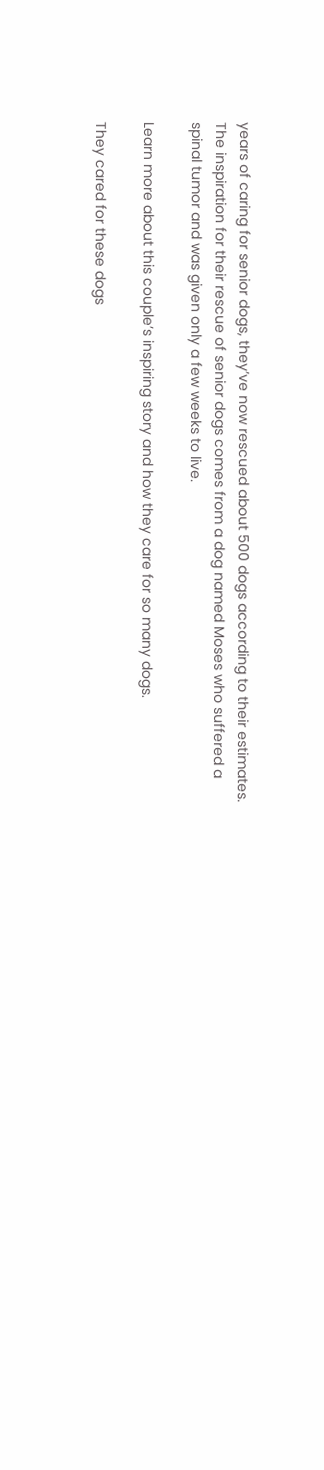years of caring for senior dogs, they’ve now rescued about 500 dogs according to their estimates. The inspiration for their rescue of senior dogs comes from a dog named Moses who suffered a spinal tumor and was given only a few weeks to live.

Learn more about this couple’s inspiring story and how they care for so many dogs.

They cared for these dogs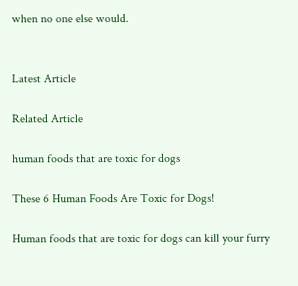when no one else would.


Latest Article

Related Article

human foods that are toxic for dogs

These 6 Human Foods Are Toxic for Dogs!

Human foods that are toxic for dogs can kill your furry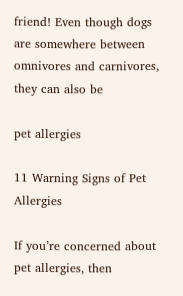friend! Even though dogs are somewhere between omnivores and carnivores, they can also be

pet allergies

11 Warning Signs of Pet Allergies

If you’re concerned about pet allergies, then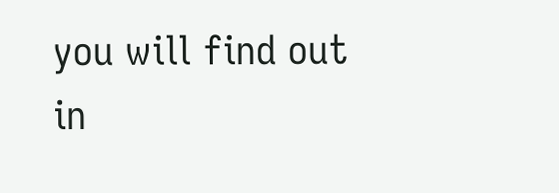you will find out in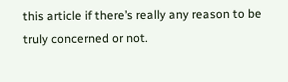this article if there’s really any reason to be truly concerned or not.